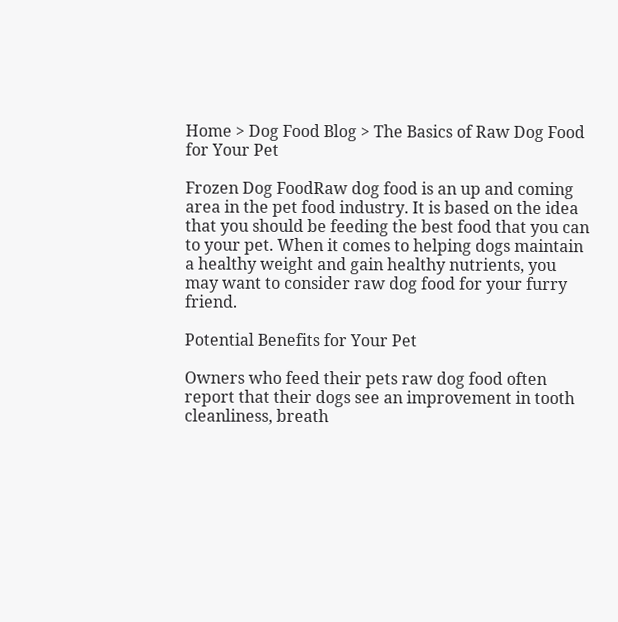Home > Dog Food Blog > The Basics of Raw Dog Food for Your Pet

Frozen Dog FoodRaw dog food is an up and coming area in the pet food industry. It is based on the idea that you should be feeding the best food that you can to your pet. When it comes to helping dogs maintain a healthy weight and gain healthy nutrients, you may want to consider raw dog food for your furry friend.

Potential Benefits for Your Pet

Owners who feed their pets raw dog food often report that their dogs see an improvement in tooth cleanliness, breath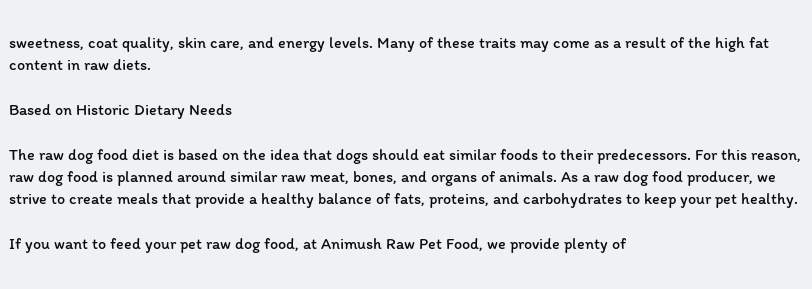sweetness, coat quality, skin care, and energy levels. Many of these traits may come as a result of the high fat content in raw diets.

Based on Historic Dietary Needs

The raw dog food diet is based on the idea that dogs should eat similar foods to their predecessors. For this reason, raw dog food is planned around similar raw meat, bones, and organs of animals. As a raw dog food producer, we strive to create meals that provide a healthy balance of fats, proteins, and carbohydrates to keep your pet healthy.

If you want to feed your pet raw dog food, at Animush Raw Pet Food, we provide plenty of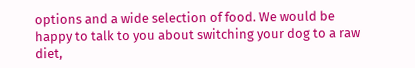options and a wide selection of food. We would be happy to talk to you about switching your dog to a raw diet,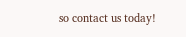so contact us today!